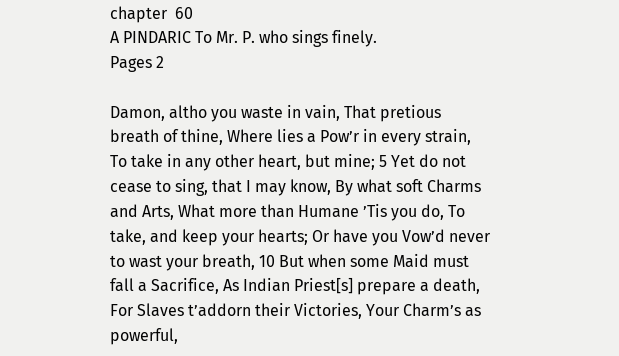chapter  60
A PINDARIC To Mr. P. who sings finely.
Pages 2

Damon, altho you waste in vain, That pretious breath of thine, Where lies a Pow’r in every strain, To take in any other heart, but mine; 5 Yet do not cease to sing, that I may know, By what soft Charms and Arts, What more than Humane ’Tis you do, To take, and keep your hearts; Or have you Vow’d never to wast your breath, 10 But when some Maid must fall a Sacrifice, As Indian Priest[s] prepare a death, For Slaves t’addorn their Victories, Your Charm’s as powerful,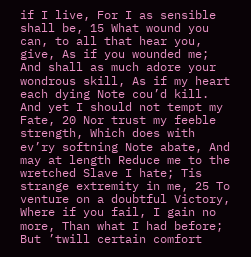if I live, For I as sensible shall be, 15 What wound you can, to all that hear you, give, As if you wounded me; And shall as much adore your wondrous skill, As if my heart each dying Note cou’d kill. And yet I should not tempt my Fate, 20 Nor trust my feeble strength, Which does with ev’ry softning Note abate, And may at length Reduce me to the wretched Slave I hate; Tis strange extremity in me, 25 To venture on a doubtful Victory, Where if you fail, I gain no more, Than what I had before; But ’twill certain comfort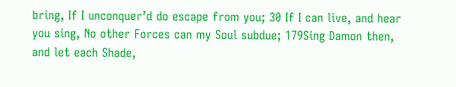bring, If I unconquer’d do escape from you; 30 If I can live, and hear you sing, No other Forces can my Soul subdue; 179Sing Damon then, and let each Shade,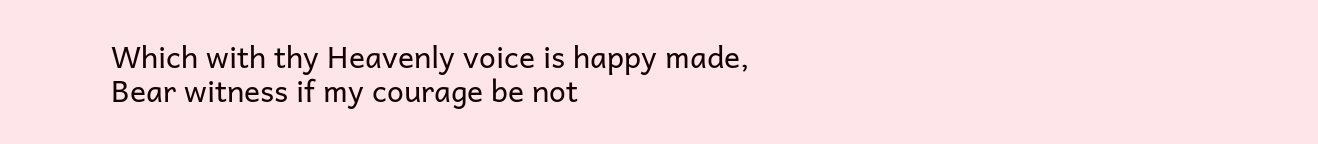Which with thy Heavenly voice is happy made, Bear witness if my courage be not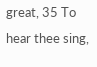great, 35 To hear thee sing,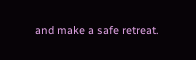and make a safe retreat.